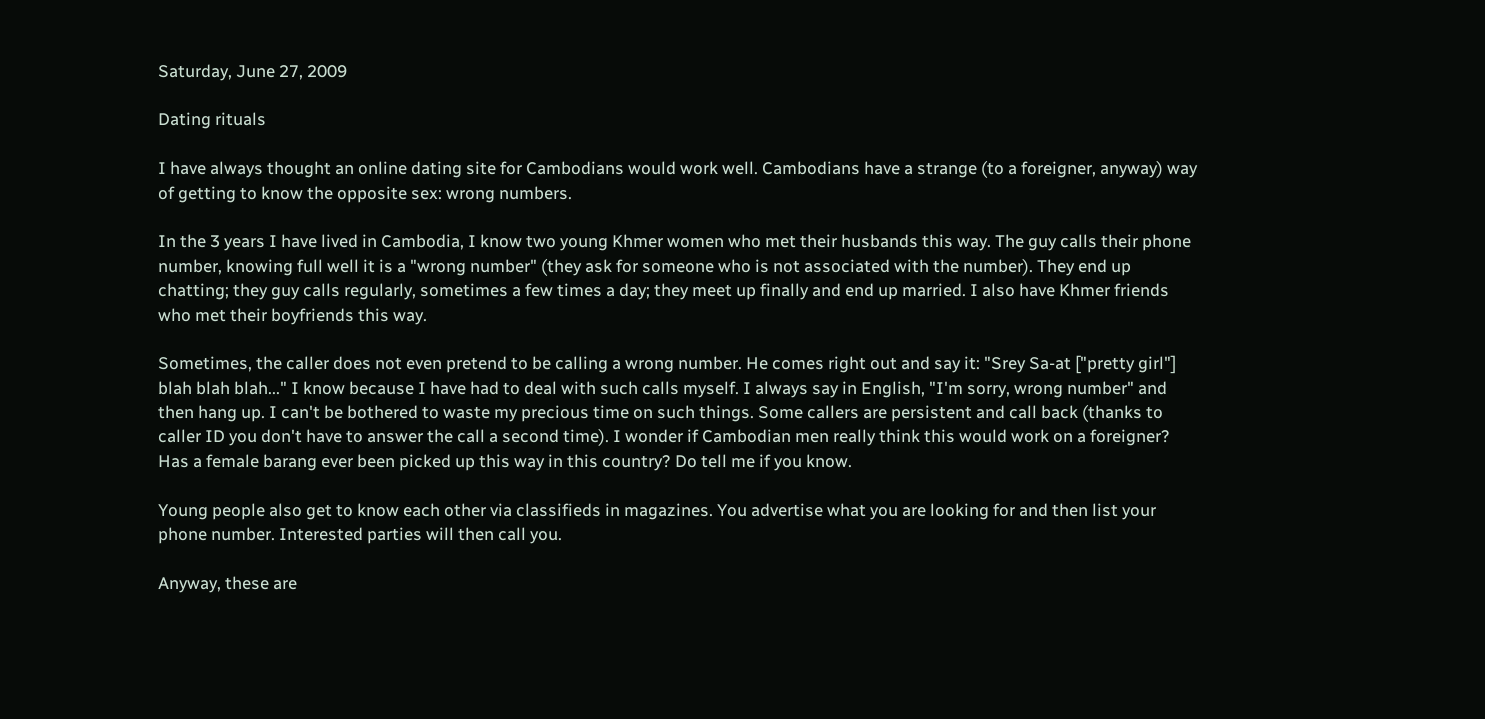Saturday, June 27, 2009

Dating rituals

I have always thought an online dating site for Cambodians would work well. Cambodians have a strange (to a foreigner, anyway) way of getting to know the opposite sex: wrong numbers.

In the 3 years I have lived in Cambodia, I know two young Khmer women who met their husbands this way. The guy calls their phone number, knowing full well it is a "wrong number" (they ask for someone who is not associated with the number). They end up chatting; they guy calls regularly, sometimes a few times a day; they meet up finally and end up married. I also have Khmer friends who met their boyfriends this way.

Sometimes, the caller does not even pretend to be calling a wrong number. He comes right out and say it: "Srey Sa-at ["pretty girl"] blah blah blah..." I know because I have had to deal with such calls myself. I always say in English, "I'm sorry, wrong number" and then hang up. I can't be bothered to waste my precious time on such things. Some callers are persistent and call back (thanks to caller ID you don't have to answer the call a second time). I wonder if Cambodian men really think this would work on a foreigner? Has a female barang ever been picked up this way in this country? Do tell me if you know.

Young people also get to know each other via classifieds in magazines. You advertise what you are looking for and then list your phone number. Interested parties will then call you.

Anyway, these are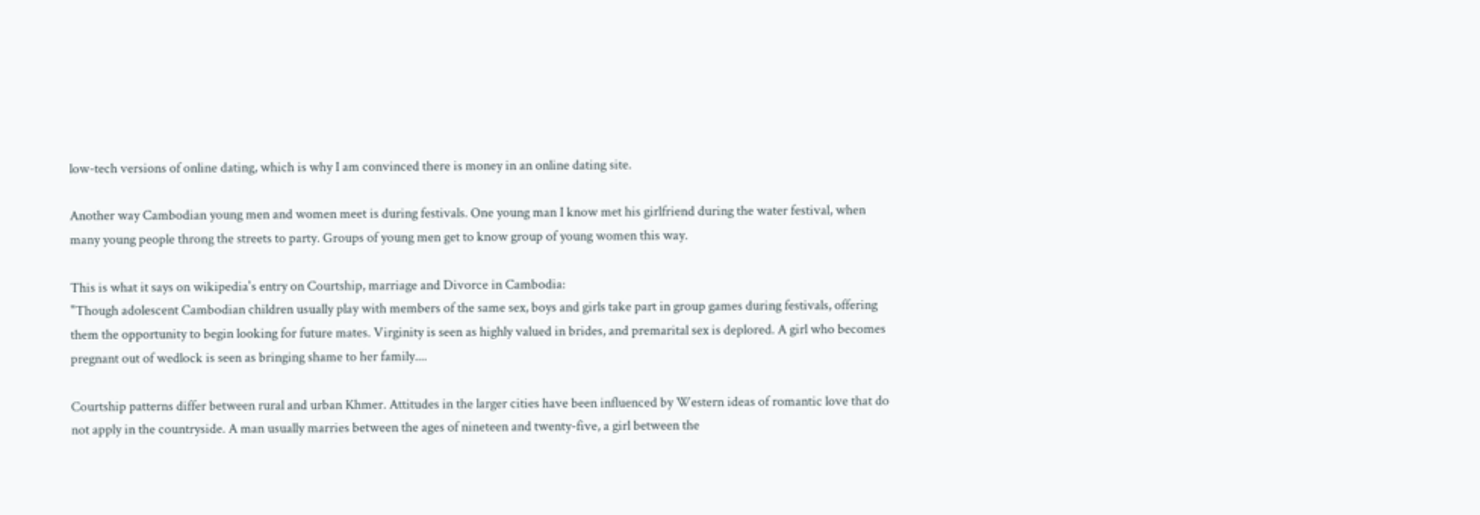low-tech versions of online dating, which is why I am convinced there is money in an online dating site.

Another way Cambodian young men and women meet is during festivals. One young man I know met his girlfriend during the water festival, when many young people throng the streets to party. Groups of young men get to know group of young women this way.

This is what it says on wikipedia's entry on Courtship, marriage and Divorce in Cambodia:
"Though adolescent Cambodian children usually play with members of the same sex, boys and girls take part in group games during festivals, offering them the opportunity to begin looking for future mates. Virginity is seen as highly valued in brides, and premarital sex is deplored. A girl who becomes pregnant out of wedlock is seen as bringing shame to her family....

Courtship patterns differ between rural and urban Khmer. Attitudes in the larger cities have been influenced by Western ideas of romantic love that do not apply in the countryside. A man usually marries between the ages of nineteen and twenty-five, a girl between the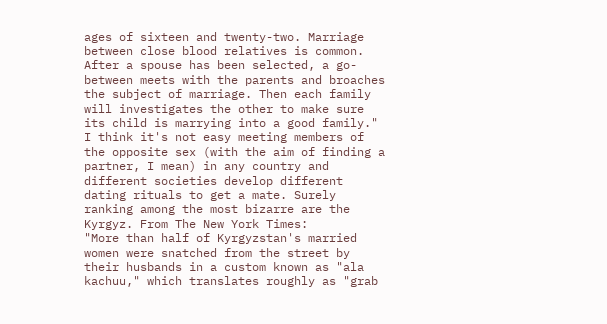ages of sixteen and twenty-two. Marriage between close blood relatives is common. After a spouse has been selected, a go-between meets with the parents and broaches the subject of marriage. Then each family will investigates the other to make sure its child is marrying into a good family."
I think it's not easy meeting members of the opposite sex (with the aim of finding a partner, I mean) in any country and different societies develop different dating rituals to get a mate. Surely ranking among the most bizarre are the Kyrgyz. From The New York Times:
"More than half of Kyrgyzstan's married women were snatched from the street by their husbands in a custom known as "ala kachuu," which translates roughly as "grab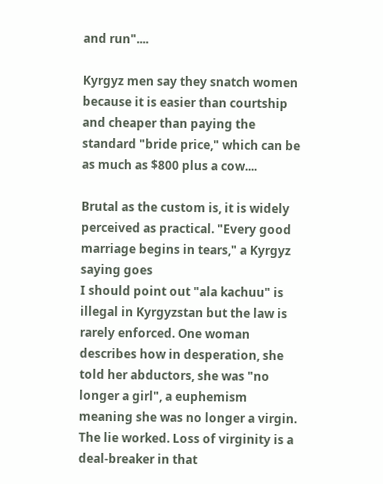and run"....

Kyrgyz men say they snatch women because it is easier than courtship and cheaper than paying the standard "bride price," which can be as much as $800 plus a cow....

Brutal as the custom is, it is widely perceived as practical. "Every good marriage begins in tears," a Kyrgyz saying goes
I should point out "ala kachuu" is illegal in Kyrgyzstan but the law is rarely enforced. One woman describes how in desperation, she told her abductors, she was "no longer a girl", a euphemism meaning she was no longer a virgin. The lie worked. Loss of virginity is a deal-breaker in that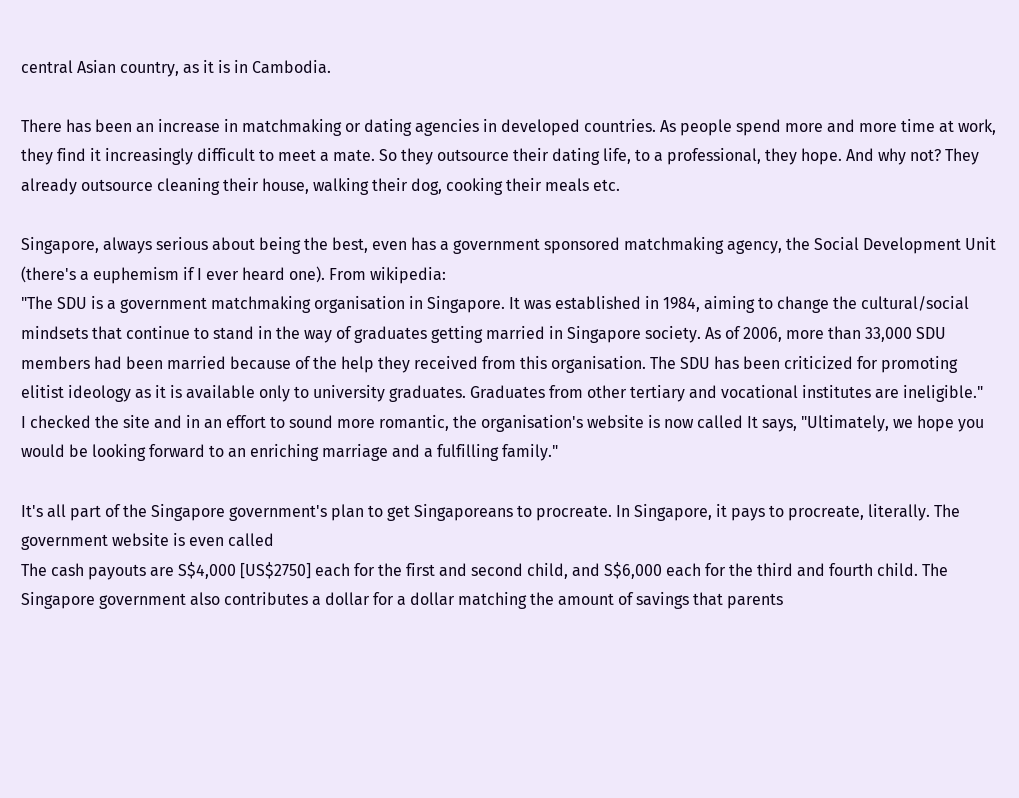central Asian country, as it is in Cambodia.

There has been an increase in matchmaking or dating agencies in developed countries. As people spend more and more time at work, they find it increasingly difficult to meet a mate. So they outsource their dating life, to a professional, they hope. And why not? They already outsource cleaning their house, walking their dog, cooking their meals etc.

Singapore, always serious about being the best, even has a government sponsored matchmaking agency, the Social Development Unit (there's a euphemism if I ever heard one). From wikipedia:
"The SDU is a government matchmaking organisation in Singapore. It was established in 1984, aiming to change the cultural/social mindsets that continue to stand in the way of graduates getting married in Singapore society. As of 2006, more than 33,000 SDU members had been married because of the help they received from this organisation. The SDU has been criticized for promoting elitist ideology as it is available only to university graduates. Graduates from other tertiary and vocational institutes are ineligible."
I checked the site and in an effort to sound more romantic, the organisation's website is now called It says, "Ultimately, we hope you would be looking forward to an enriching marriage and a fulfilling family."

It's all part of the Singapore government's plan to get Singaporeans to procreate. In Singapore, it pays to procreate, literally. The government website is even called
The cash payouts are S$4,000 [US$2750] each for the first and second child, and S$6,000 each for the third and fourth child. The Singapore government also contributes a dollar for a dollar matching the amount of savings that parents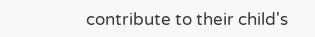contribute to their child's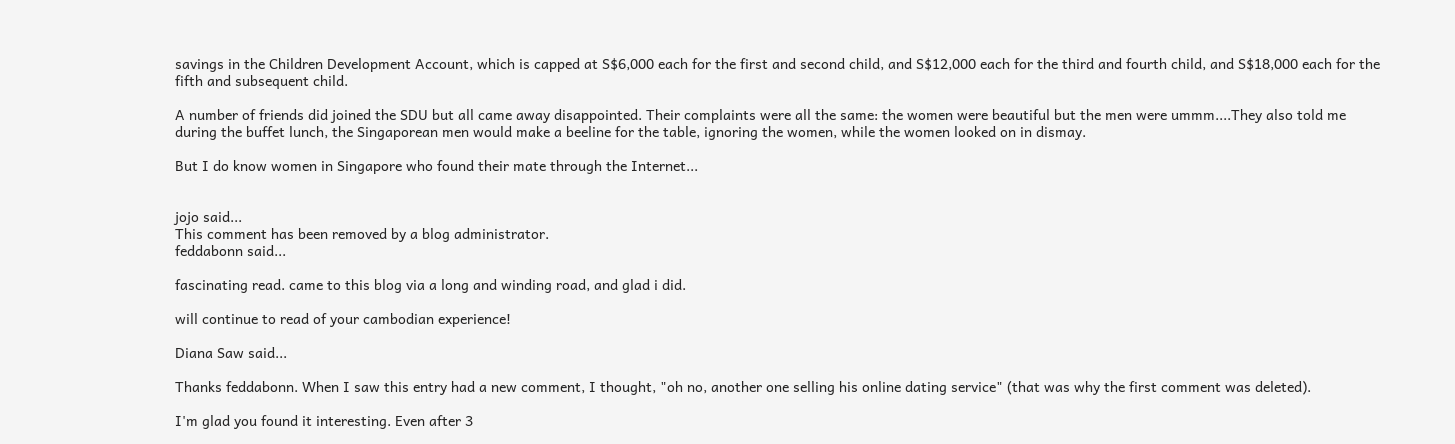savings in the Children Development Account, which is capped at S$6,000 each for the first and second child, and S$12,000 each for the third and fourth child, and S$18,000 each for the fifth and subsequent child.

A number of friends did joined the SDU but all came away disappointed. Their complaints were all the same: the women were beautiful but the men were ummm....They also told me during the buffet lunch, the Singaporean men would make a beeline for the table, ignoring the women, while the women looked on in dismay.

But I do know women in Singapore who found their mate through the Internet...


jojo said...
This comment has been removed by a blog administrator.
feddabonn said...

fascinating read. came to this blog via a long and winding road, and glad i did.

will continue to read of your cambodian experience!

Diana Saw said...

Thanks feddabonn. When I saw this entry had a new comment, I thought, "oh no, another one selling his online dating service" (that was why the first comment was deleted).

I'm glad you found it interesting. Even after 3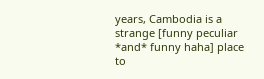years, Cambodia is a strange [funny peculiar *and* funny haha] place to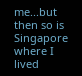me...but then so is Singapore where I lived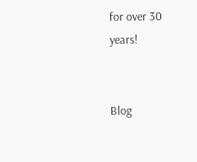for over 30 years!


Blog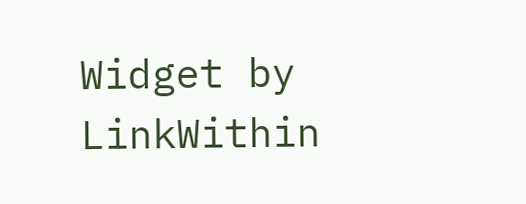Widget by LinkWithin